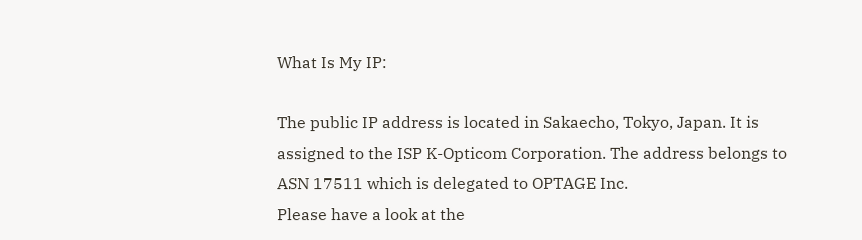What Is My IP:

The public IP address is located in Sakaecho, Tokyo, Japan. It is assigned to the ISP K-Opticom Corporation. The address belongs to ASN 17511 which is delegated to OPTAGE Inc.
Please have a look at the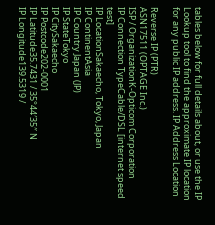tables below for full details about, or use the IP Lookup tool to find the approximate IP location for any public IP address. IP Address Location

Reverse IP (PTR)
ASN17511 (OPTAGE Inc.)
ISP / OrganizationK-Opticom Corporation
IP Connection TypeCable/DSL [internet speed test]
IP LocationSakaecho, Tokyo, Japan
IP ContinentAsia
IP Country Japan (JP)
IP StateTokyo
IP CitySakaecho
IP Postcode202-0001
IP Latitude35.7431 / 35°44′35″ N
IP Longitude139.5319 /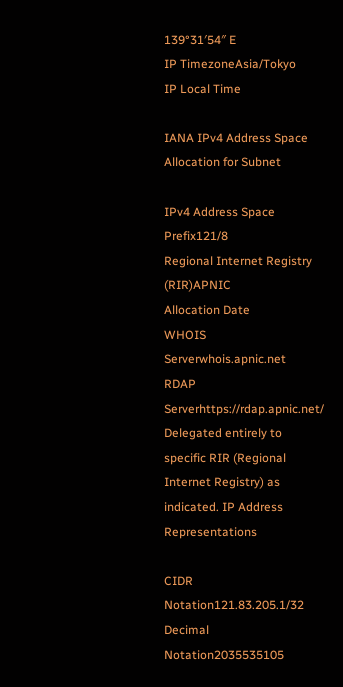139°31′54″ E
IP TimezoneAsia/Tokyo
IP Local Time

IANA IPv4 Address Space Allocation for Subnet

IPv4 Address Space Prefix121/8
Regional Internet Registry (RIR)APNIC
Allocation Date
WHOIS Serverwhois.apnic.net
RDAP Serverhttps://rdap.apnic.net/
Delegated entirely to specific RIR (Regional Internet Registry) as indicated. IP Address Representations

CIDR Notation121.83.205.1/32
Decimal Notation2035535105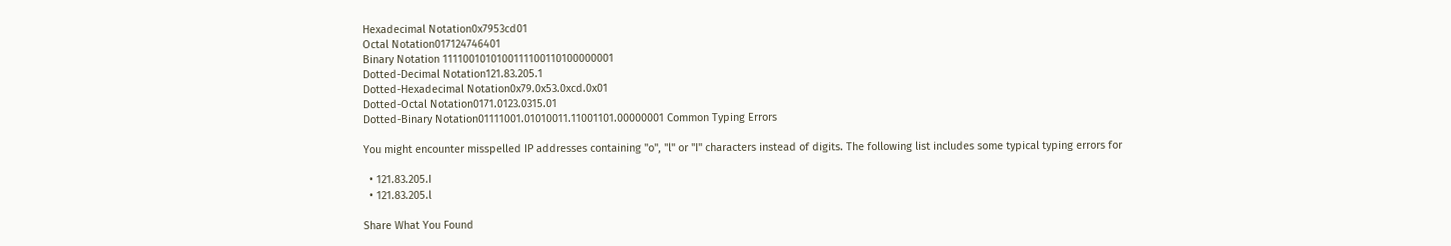Hexadecimal Notation0x7953cd01
Octal Notation017124746401
Binary Notation 1111001010100111100110100000001
Dotted-Decimal Notation121.83.205.1
Dotted-Hexadecimal Notation0x79.0x53.0xcd.0x01
Dotted-Octal Notation0171.0123.0315.01
Dotted-Binary Notation01111001.01010011.11001101.00000001 Common Typing Errors

You might encounter misspelled IP addresses containing "o", "l" or "I" characters instead of digits. The following list includes some typical typing errors for

  • 121.83.205.I
  • 121.83.205.l

Share What You Found